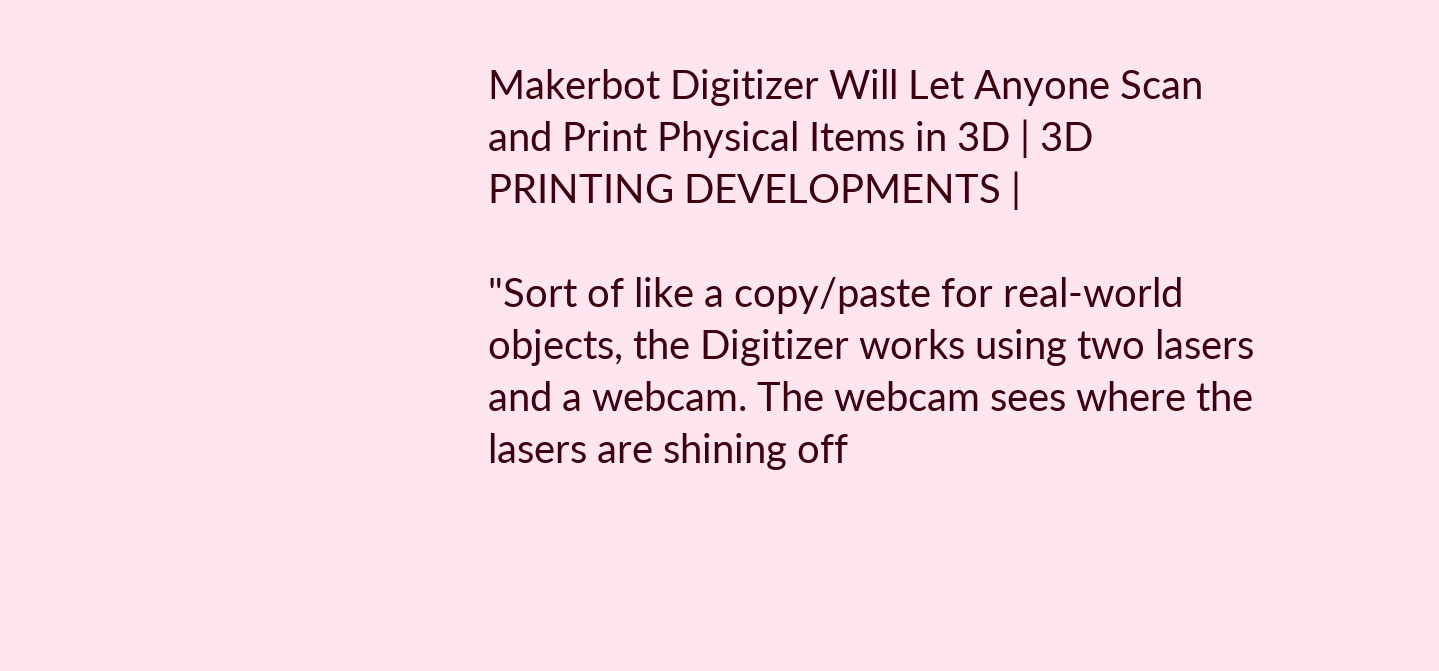Makerbot Digitizer Will Let Anyone Scan and Print Physical Items in 3D | 3D PRINTING DEVELOPMENTS |

"Sort of like a copy/paste for real-world objects, the Digitizer works using two lasers and a webcam. The webcam sees where the lasers are shining off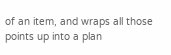of an item, and wraps all those points up into a plan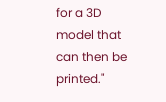for a 3D model that can then be printed."